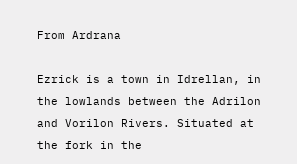From Ardrana

Ezrick is a town in Idrellan, in the lowlands between the Adrilon and Vorilon Rivers. Situated at the fork in the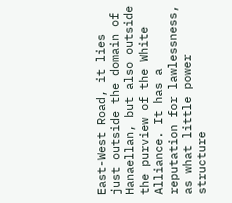East-West Road, it lies just outside the domain of Hanaellan, but also outside the purview of the White Alliance. It has a reputation for lawlessness, as what little power structure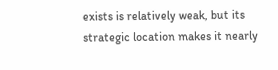exists is relatively weak, but its strategic location makes it nearly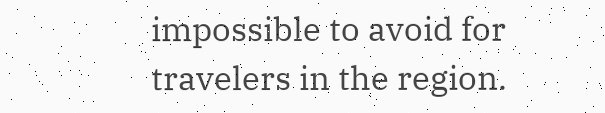impossible to avoid for travelers in the region.